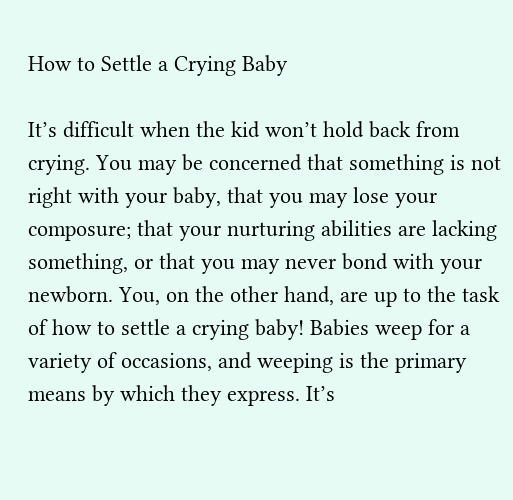How to Settle a Crying Baby

It’s difficult when the kid won’t hold back from crying. You may be concerned that something is not right with your baby, that you may lose your composure; that your nurturing abilities are lacking something, or that you may never bond with your newborn. You, on the other hand, are up to the task of how to settle a crying baby! Babies weep for a variety of occasions, and weeping is the primary means by which they express. It’s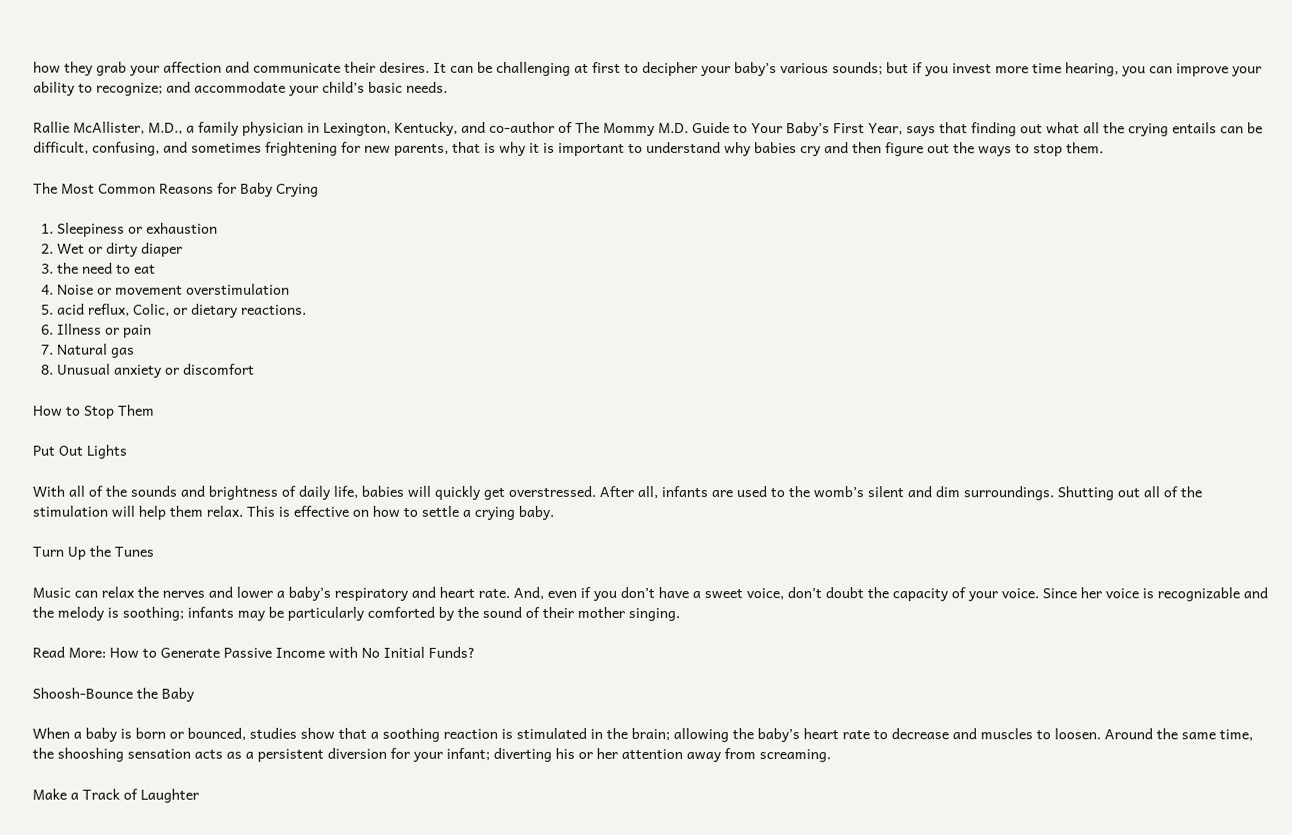how they grab your affection and communicate their desires. It can be challenging at first to decipher your baby’s various sounds; but if you invest more time hearing, you can improve your ability to recognize; and accommodate your child’s basic needs.

Rallie McAllister, M.D., a family physician in Lexington, Kentucky, and co-author of The Mommy M.D. Guide to Your Baby’s First Year, says that finding out what all the crying entails can be difficult, confusing, and sometimes frightening for new parents, that is why it is important to understand why babies cry and then figure out the ways to stop them.

The Most Common Reasons for Baby Crying

  1. Sleepiness or exhaustion
  2. Wet or dirty diaper
  3. the need to eat
  4. Noise or movement overstimulation
  5. acid reflux, Colic, or dietary reactions.
  6. Illness or pain
  7. Natural gas
  8. Unusual anxiety or discomfort

How to Stop Them

Put Out Lights

With all of the sounds and brightness of daily life, babies will quickly get overstressed. After all, infants are used to the womb’s silent and dim surroundings. Shutting out all of the stimulation will help them relax. This is effective on how to settle a crying baby.

Turn Up the Tunes

Music can relax the nerves and lower a baby’s respiratory and heart rate. And, even if you don’t have a sweet voice, don’t doubt the capacity of your voice. Since her voice is recognizable and the melody is soothing; infants may be particularly comforted by the sound of their mother singing.

Read More: How to Generate Passive Income with No Initial Funds?

Shoosh-Bounce the Baby

When a baby is born or bounced, studies show that a soothing reaction is stimulated in the brain; allowing the baby’s heart rate to decrease and muscles to loosen. Around the same time, the shooshing sensation acts as a persistent diversion for your infant; diverting his or her attention away from screaming.

Make a Track of Laughter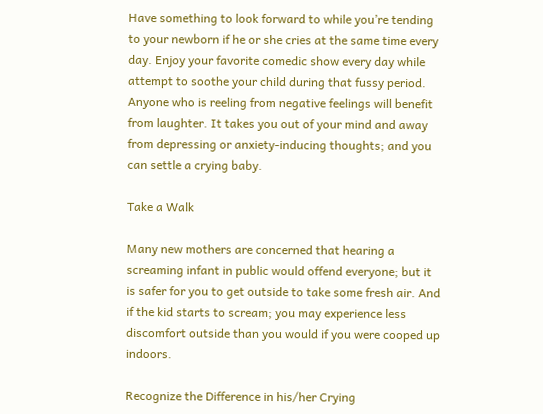Have something to look forward to while you’re tending to your newborn if he or she cries at the same time every day. Enjoy your favorite comedic show every day while attempt to soothe your child during that fussy period.  Anyone who is reeling from negative feelings will benefit from laughter. It takes you out of your mind and away from depressing or anxiety-inducing thoughts; and you can settle a crying baby.

Take a Walk

Many new mothers are concerned that hearing a screaming infant in public would offend everyone; but it is safer for you to get outside to take some fresh air. And if the kid starts to scream; you may experience less discomfort outside than you would if you were cooped up indoors.

Recognize the Difference in his/her Crying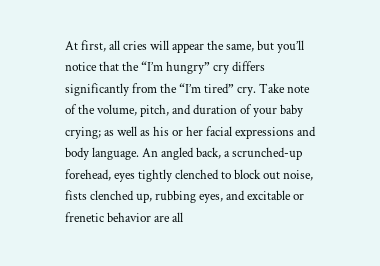At first, all cries will appear the same, but you’ll notice that the “I’m hungry” cry differs significantly from the “I’m tired” cry. Take note of the volume, pitch, and duration of your baby crying; as well as his or her facial expressions and body language. An angled back, a scrunched-up forehead, eyes tightly clenched to block out noise, fists clenched up, rubbing eyes, and excitable or frenetic behavior are all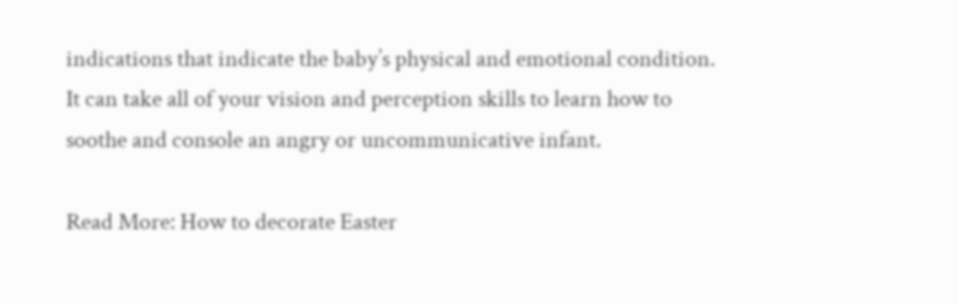indications that indicate the baby’s physical and emotional condition. It can take all of your vision and perception skills to learn how to soothe and console an angry or uncommunicative infant.

Read More: How to decorate Easter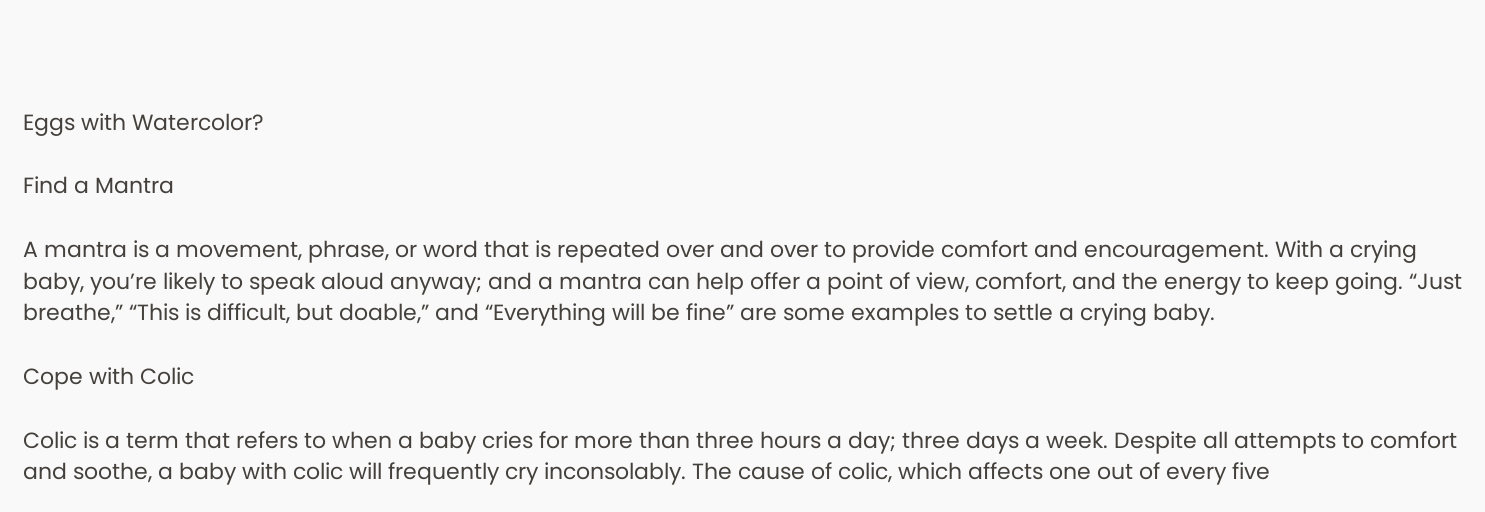Eggs with Watercolor?

Find a Mantra

A mantra is a movement, phrase, or word that is repeated over and over to provide comfort and encouragement. With a crying baby, you’re likely to speak aloud anyway; and a mantra can help offer a point of view, comfort, and the energy to keep going. “Just breathe,” “This is difficult, but doable,” and “Everything will be fine” are some examples to settle a crying baby.

Cope with Colic

Colic is a term that refers to when a baby cries for more than three hours a day; three days a week. Despite all attempts to comfort and soothe, a baby with colic will frequently cry inconsolably. The cause of colic, which affects one out of every five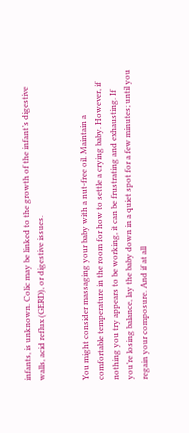infants, is unknown. Colic may be linked to the growth of the infant’s digestive walls, acid reflux (GERD), or digestive issues.


You might consider massaging your baby with a nut-free oil. Maintain a comfortable temperature in the room for how to settle a crying baby. However, if nothing you try appears to be working, it can be frustrating and exhausting. If you’re losing balance, lay the baby down in a quiet spot for a few minutes; until you regain your composure. And if at all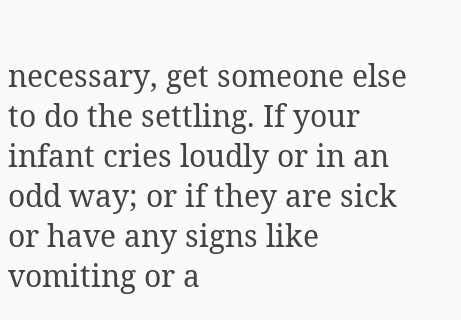necessary, get someone else to do the settling. If your infant cries loudly or in an odd way; or if they are sick or have any signs like vomiting or a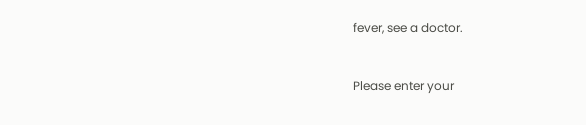fever, see a doctor.


Please enter your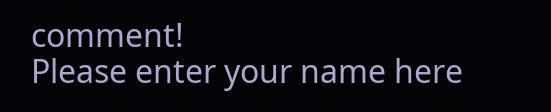comment!
Please enter your name here